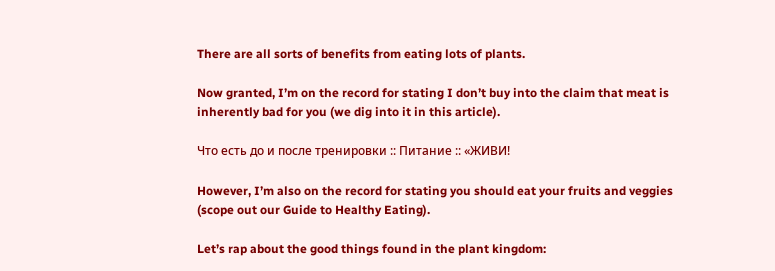There are all sorts of benefits from eating lots of plants.

Now granted, I’m on the record for stating I don’t buy into the claim that meat is inherently bad for you (we dig into it in this article).

Что есть до и после тренировки :: Питание :: «ЖИВИ!

However, I’m also on the record for stating you should eat your fruits and veggies (scope out our Guide to Healthy Eating).

Let’s rap about the good things found in the plant kingdom: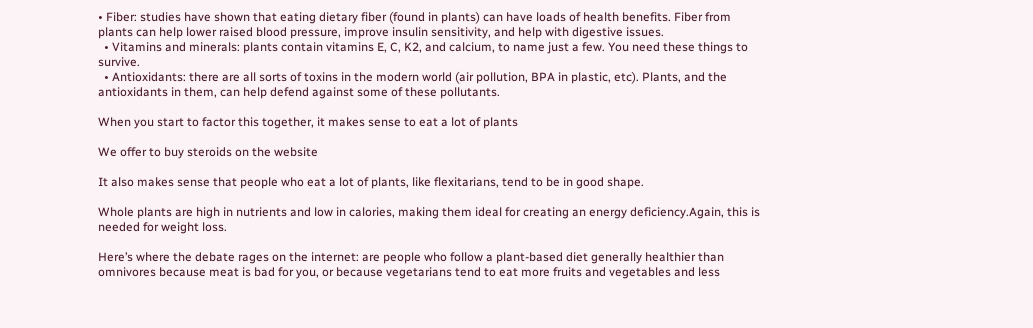• Fiber: studies have shown that eating dietary fiber (found in plants) can have loads of health benefits. Fiber from plants can help lower raised blood pressure, improve insulin sensitivity, and help with digestive issues.
  • Vitamins and minerals: plants contain vitamins E, C, K2, and calcium, to name just a few. You need these things to survive.
  • Antioxidants: there are all sorts of toxins in the modern world (air pollution, BPA in plastic, etc). Plants, and the antioxidants in them, can help defend against some of these pollutants.

When you start to factor this together, it makes sense to eat a lot of plants

We offer to buy steroids on the website

It also makes sense that people who eat a lot of plants, like flexitarians, tend to be in good shape.

Whole plants are high in nutrients and low in calories, making them ideal for creating an energy deficiency.Again, this is needed for weight loss.

Here’s where the debate rages on the internet: are people who follow a plant-based diet generally healthier than omnivores because meat is bad for you, or because vegetarians tend to eat more fruits and vegetables and less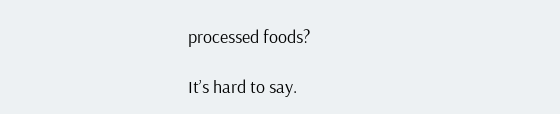processed foods?

It’s hard to say.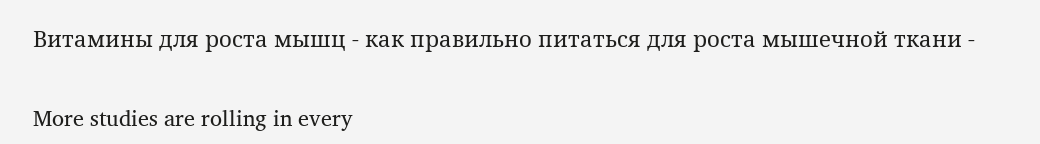Витамины для роста мышц - как правильно питаться для роста мышечной ткани -

More studies are rolling in every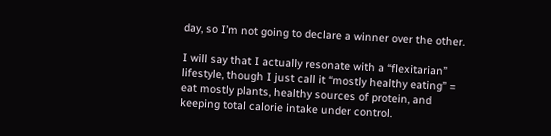day, so I’m not going to declare a winner over the other.

I will say that I actually resonate with a “flexitarian” lifestyle, though I just call it “mostly healthy eating” = eat mostly plants, healthy sources of protein, and keeping total calorie intake under control.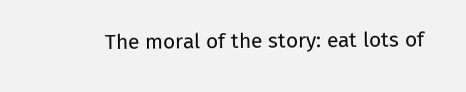The moral of the story: eat lots of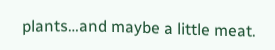plants…and maybe a little meat.